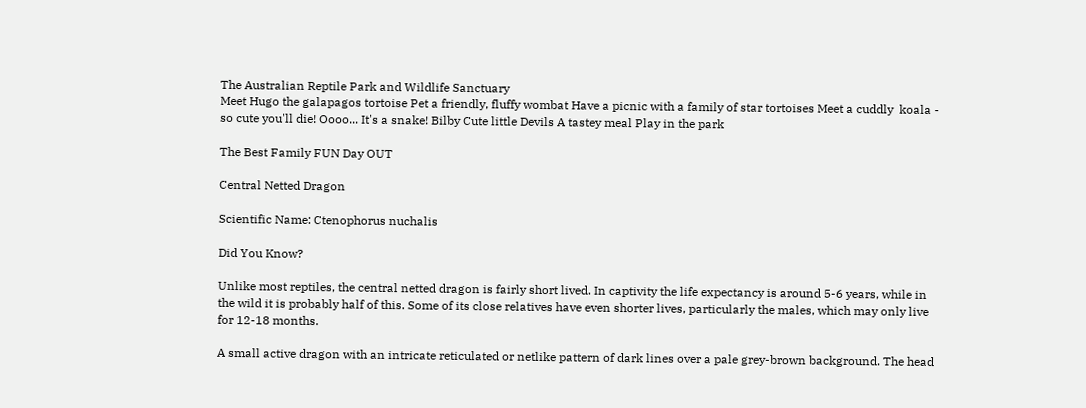The Australian Reptile Park and Wildlife Sanctuary
Meet Hugo the galapagos tortoise Pet a friendly, fluffy wombat Have a picnic with a family of star tortoises Meet a cuddly  koala - so cute you'll die! Oooo... It's a snake! Bilby Cute little Devils A tastey meal Play in the park

The Best Family FUN Day OUT

Central Netted Dragon

Scientific Name: Ctenophorus nuchalis

Did You Know?

Unlike most reptiles, the central netted dragon is fairly short lived. In captivity the life expectancy is around 5-6 years, while in the wild it is probably half of this. Some of its close relatives have even shorter lives, particularly the males, which may only live for 12-18 months.

A small active dragon with an intricate reticulated or netlike pattern of dark lines over a pale grey-brown background. The head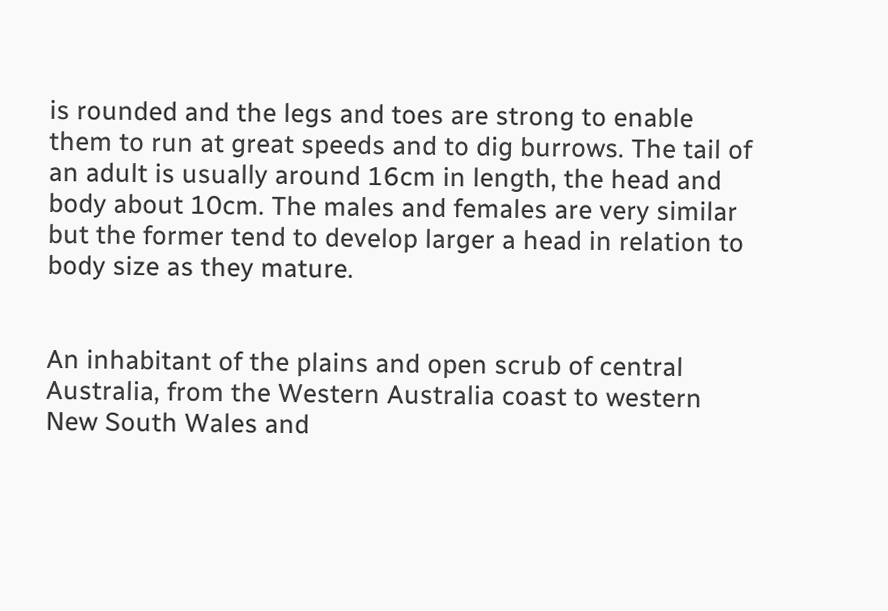is rounded and the legs and toes are strong to enable them to run at great speeds and to dig burrows. The tail of an adult is usually around 16cm in length, the head and body about 10cm. The males and females are very similar but the former tend to develop larger a head in relation to body size as they mature.


An inhabitant of the plains and open scrub of central Australia, from the Western Australia coast to western New South Wales and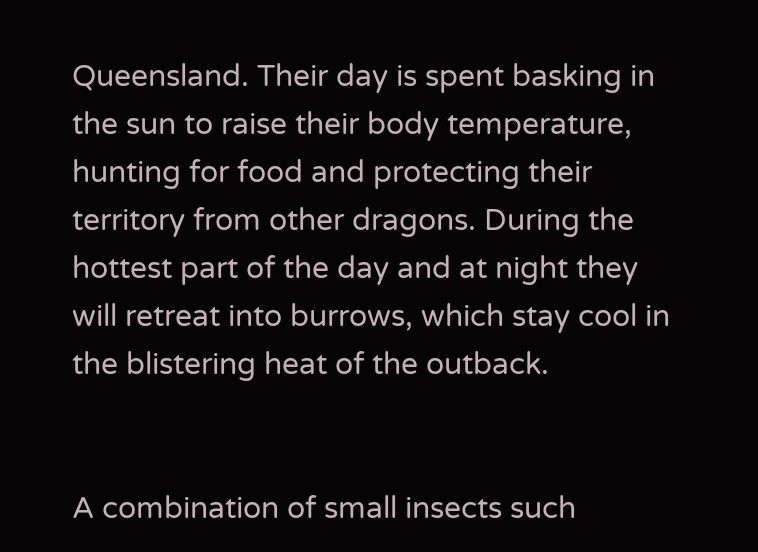Queensland. Their day is spent basking in the sun to raise their body temperature, hunting for food and protecting their territory from other dragons. During the hottest part of the day and at night they will retreat into burrows, which stay cool in the blistering heat of the outback.


A combination of small insects such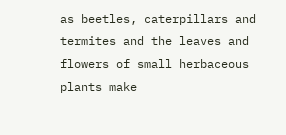as beetles, caterpillars and termites and the leaves and flowers of small herbaceous plants make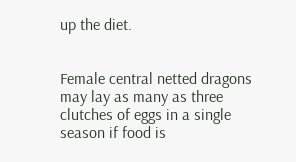up the diet.


Female central netted dragons may lay as many as three clutches of eggs in a single season if food is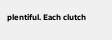plentiful. Each clutch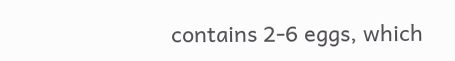contains 2-6 eggs, which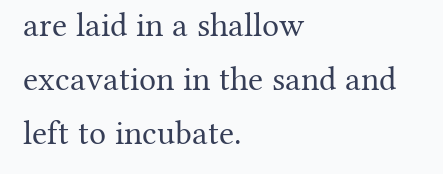are laid in a shallow excavation in the sand and left to incubate.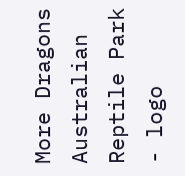More Dragons
Australian Reptile Park - logo